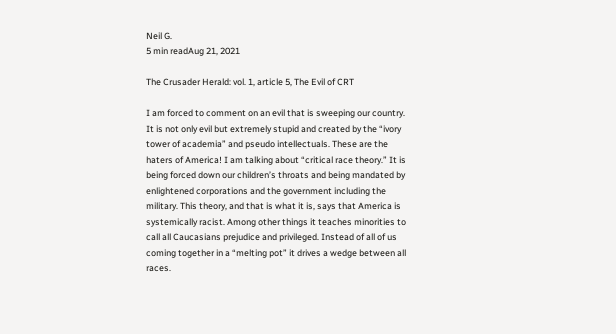Neil G.
5 min readAug 21, 2021

The Crusader Herald: vol. 1, article 5, The Evil of CRT

I am forced to comment on an evil that is sweeping our country. It is not only evil but extremely stupid and created by the “ivory tower of academia” and pseudo intellectuals. These are the haters of America! I am talking about “critical race theory.” It is being forced down our children’s throats and being mandated by enlightened corporations and the government including the military. This theory, and that is what it is, says that America is systemically racist. Among other things it teaches minorities to call all Caucasians prejudice and privileged. Instead of all of us coming together in a “melting pot” it drives a wedge between all races.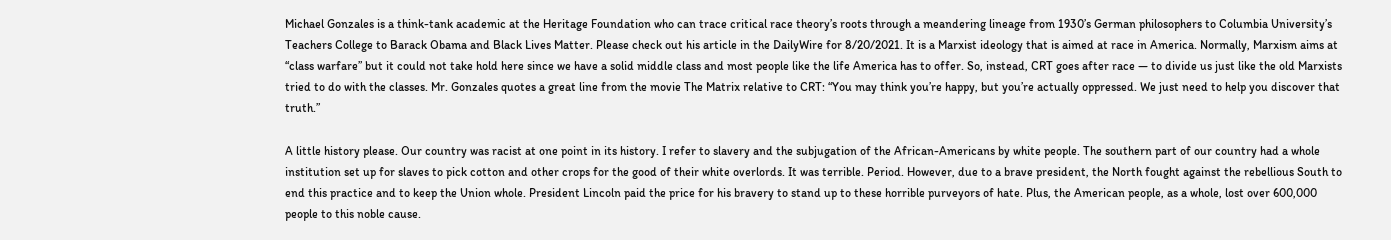Michael Gonzales is a think-tank academic at the Heritage Foundation who can trace critical race theory’s roots through a meandering lineage from 1930’s German philosophers to Columbia University’s Teachers College to Barack Obama and Black Lives Matter. Please check out his article in the DailyWire for 8/20/2021. It is a Marxist ideology that is aimed at race in America. Normally, Marxism aims at “class warfare” but it could not take hold here since we have a solid middle class and most people like the life America has to offer. So, instead, CRT goes after race — to divide us just like the old Marxists tried to do with the classes. Mr. Gonzales quotes a great line from the movie The Matrix relative to CRT: “You may think you’re happy, but you’re actually oppressed. We just need to help you discover that truth.”

A little history please. Our country was racist at one point in its history. I refer to slavery and the subjugation of the African-Americans by white people. The southern part of our country had a whole institution set up for slaves to pick cotton and other crops for the good of their white overlords. It was terrible. Period. However, due to a brave president, the North fought against the rebellious South to end this practice and to keep the Union whole. President Lincoln paid the price for his bravery to stand up to these horrible purveyors of hate. Plus, the American people, as a whole, lost over 600,000 people to this noble cause.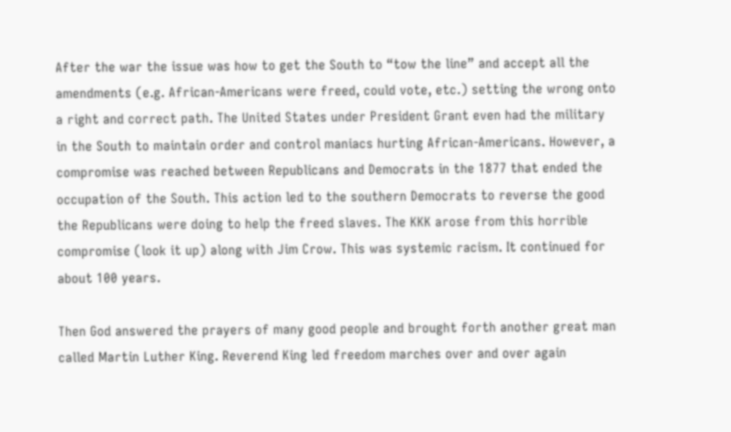After the war the issue was how to get the South to “tow the line” and accept all the amendments (e.g. African-Americans were freed, could vote, etc.) setting the wrong onto a right and correct path. The United States under President Grant even had the military in the South to maintain order and control maniacs hurting African-Americans. However, a compromise was reached between Republicans and Democrats in the 1877 that ended the occupation of the South. This action led to the southern Democrats to reverse the good the Republicans were doing to help the freed slaves. The KKK arose from this horrible compromise (look it up) along with Jim Crow. This was systemic racism. It continued for about 100 years.

Then God answered the prayers of many good people and brought forth another great man called Martin Luther King. Reverend King led freedom marches over and over again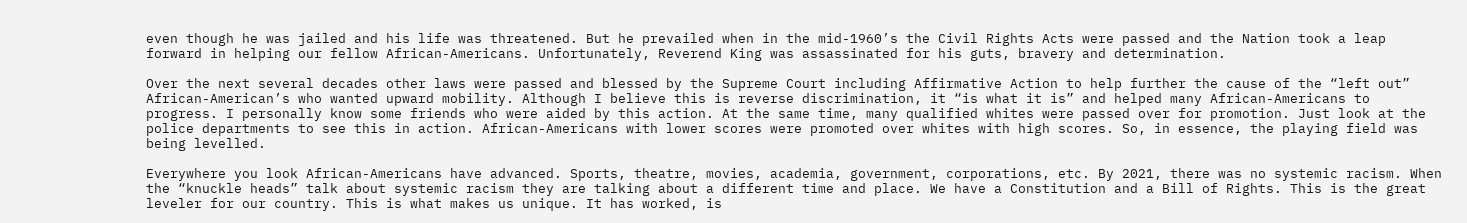even though he was jailed and his life was threatened. But he prevailed when in the mid-1960’s the Civil Rights Acts were passed and the Nation took a leap forward in helping our fellow African-Americans. Unfortunately, Reverend King was assassinated for his guts, bravery and determination.

Over the next several decades other laws were passed and blessed by the Supreme Court including Affirmative Action to help further the cause of the “left out” African-American’s who wanted upward mobility. Although I believe this is reverse discrimination, it “is what it is” and helped many African-Americans to progress. I personally know some friends who were aided by this action. At the same time, many qualified whites were passed over for promotion. Just look at the police departments to see this in action. African-Americans with lower scores were promoted over whites with high scores. So, in essence, the playing field was being levelled.

Everywhere you look African-Americans have advanced. Sports, theatre, movies, academia, government, corporations, etc. By 2021, there was no systemic racism. When the “knuckle heads” talk about systemic racism they are talking about a different time and place. We have a Constitution and a Bill of Rights. This is the great leveler for our country. This is what makes us unique. It has worked, is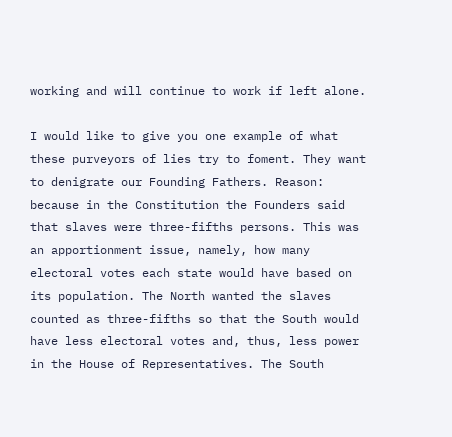working and will continue to work if left alone.

I would like to give you one example of what these purveyors of lies try to foment. They want to denigrate our Founding Fathers. Reason: because in the Constitution the Founders said that slaves were three-fifths persons. This was an apportionment issue, namely, how many electoral votes each state would have based on its population. The North wanted the slaves counted as three-fifths so that the South would have less electoral votes and, thus, less power in the House of Representatives. The South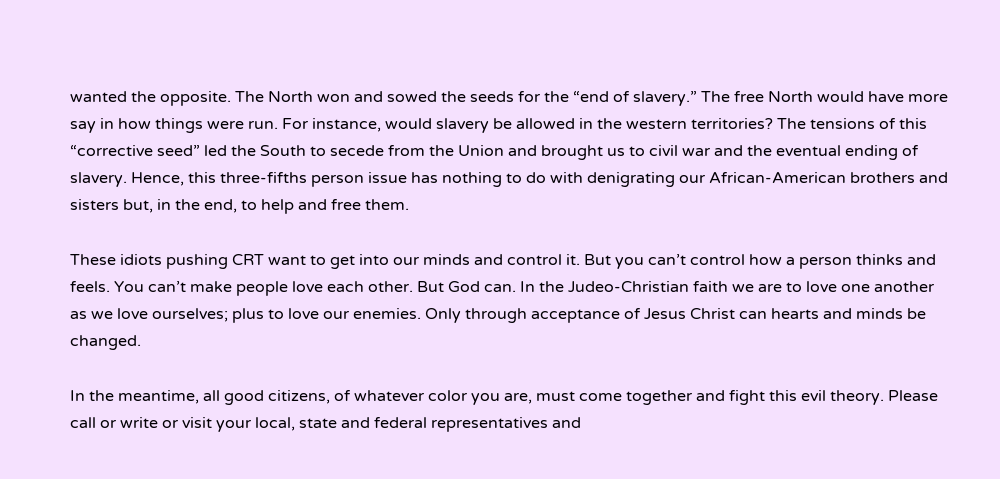wanted the opposite. The North won and sowed the seeds for the “end of slavery.” The free North would have more say in how things were run. For instance, would slavery be allowed in the western territories? The tensions of this “corrective seed” led the South to secede from the Union and brought us to civil war and the eventual ending of slavery. Hence, this three-fifths person issue has nothing to do with denigrating our African-American brothers and sisters but, in the end, to help and free them.

These idiots pushing CRT want to get into our minds and control it. But you can’t control how a person thinks and feels. You can’t make people love each other. But God can. In the Judeo-Christian faith we are to love one another as we love ourselves; plus to love our enemies. Only through acceptance of Jesus Christ can hearts and minds be changed.

In the meantime, all good citizens, of whatever color you are, must come together and fight this evil theory. Please call or write or visit your local, state and federal representatives and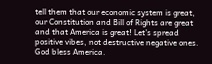tell them that our economic system is great, our Constitution and Bill of Rights are great and that America is great! Let’s spread positive vibes, not destructive negative ones. God bless America.